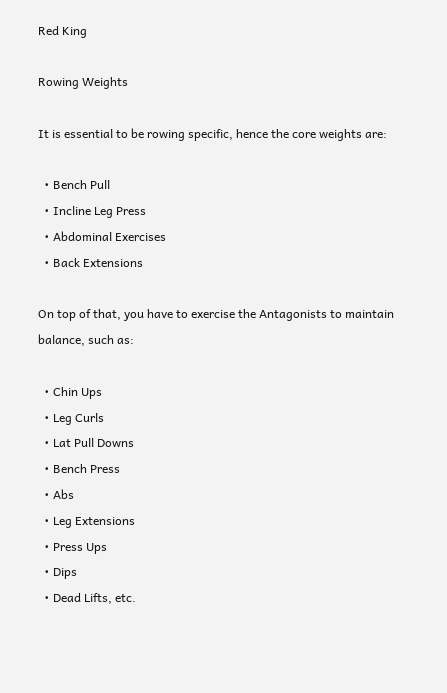Red King

Rowing Weights

It is essential to be rowing specific, hence the core weights are:

  • Bench Pull
  • Incline Leg Press
  • Abdominal Exercises
  • Back Extensions

On top of that, you have to exercise the Antagonists to maintain balance, such as:

  • Chin Ups
  • Leg Curls
  • Lat Pull Downs
  • Bench Press
  • Abs
  • Leg Extensions
  • Press Ups
  • Dips
  • Dead Lifts, etc.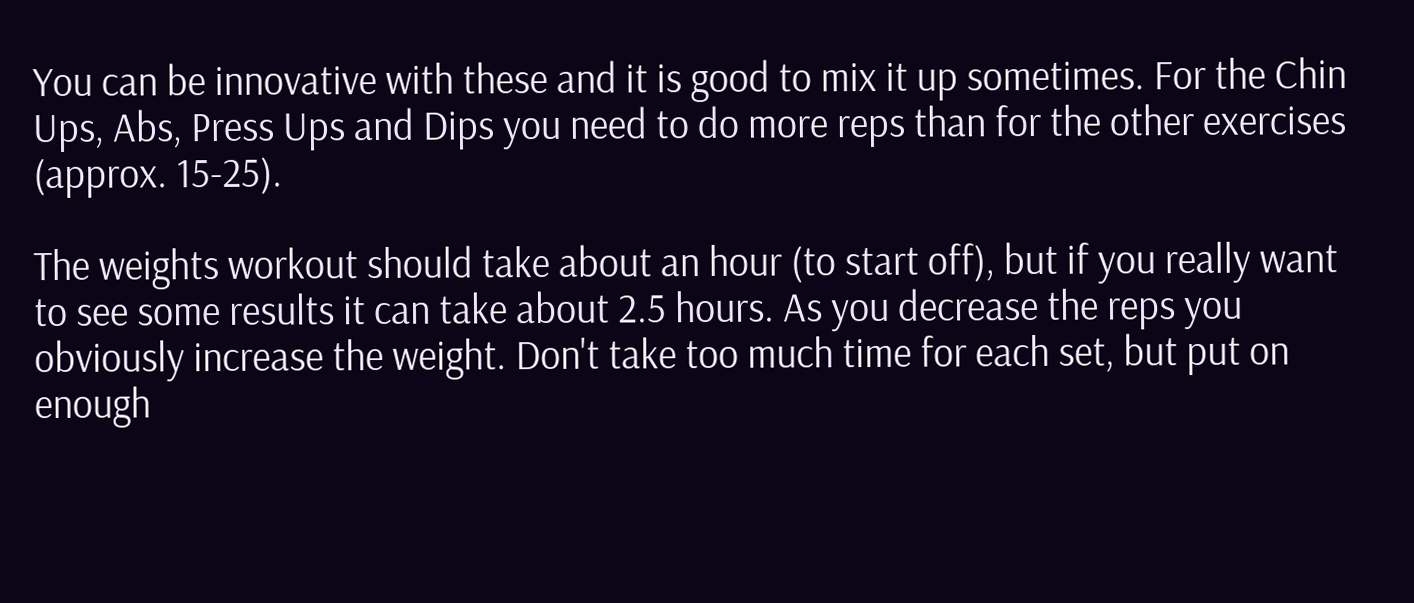You can be innovative with these and it is good to mix it up sometimes. For the Chin Ups, Abs, Press Ups and Dips you need to do more reps than for the other exercises (approx. 15-25).

The weights workout should take about an hour (to start off), but if you really want to see some results it can take about 2.5 hours. As you decrease the reps you obviously increase the weight. Don't take too much time for each set, but put on enough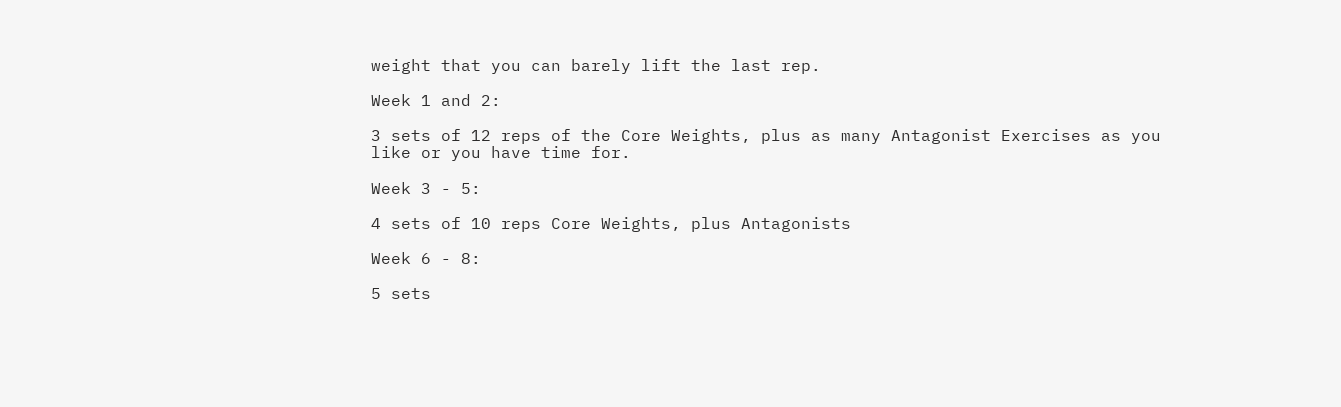weight that you can barely lift the last rep.

Week 1 and 2:

3 sets of 12 reps of the Core Weights, plus as many Antagonist Exercises as you like or you have time for.

Week 3 - 5:

4 sets of 10 reps Core Weights, plus Antagonists

Week 6 - 8:

5 sets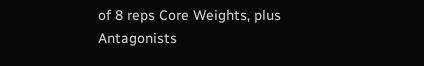of 8 reps Core Weights, plus Antagonists